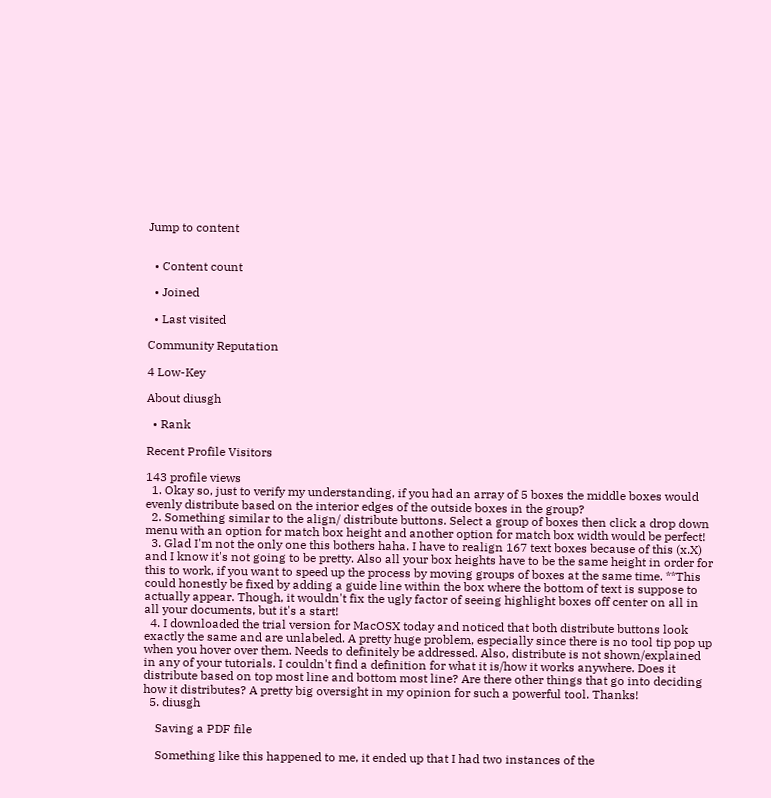Jump to content


  • Content count

  • Joined

  • Last visited

Community Reputation

4 Low-Key

About diusgh

  • Rank

Recent Profile Visitors

143 profile views
  1. Okay so, just to verify my understanding, if you had an array of 5 boxes the middle boxes would evenly distribute based on the interior edges of the outside boxes in the group?
  2. Something similar to the align/ distribute buttons. Select a group of boxes then click a drop down menu with an option for match box height and another option for match box width would be perfect!
  3. Glad I'm not the only one this bothers haha. I have to realign 167 text boxes because of this (x.X) and I know it's not going to be pretty. Also all your box heights have to be the same height in order for this to work, if you want to speed up the process by moving groups of boxes at the same time. **This could honestly be fixed by adding a guide line within the box where the bottom of text is suppose to actually appear. Though, it wouldn't fix the ugly factor of seeing highlight boxes off center on all in all your documents, but it's a start!
  4. I downloaded the trial version for MacOSX today and noticed that both distribute buttons look exactly the same and are unlabeled. A pretty huge problem, especially since there is no tool tip pop up when you hover over them. Needs to definitely be addressed. Also, distribute is not shown/explained in any of your tutorials. I couldn't find a definition for what it is/how it works anywhere. Does it distribute based on top most line and bottom most line? Are there other things that go into deciding how it distributes? A pretty big oversight in my opinion for such a powerful tool. Thanks!
  5. diusgh

    Saving a PDF file

    Something like this happened to me, it ended up that I had two instances of the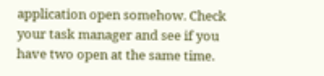application open somehow. Check your task manager and see if you have two open at the same time.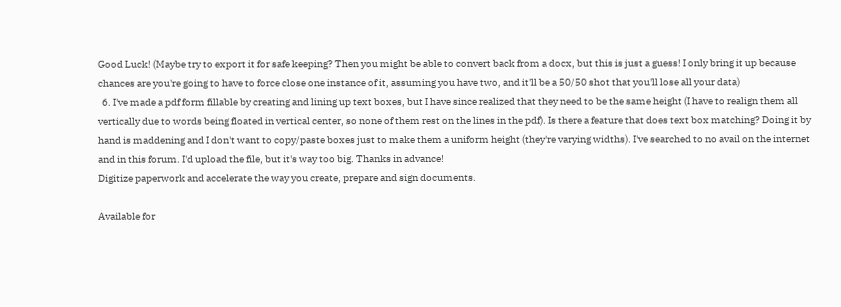Good Luck! (Maybe try to export it for safe keeping? Then you might be able to convert back from a docx, but this is just a guess! I only bring it up because chances are you're going to have to force close one instance of it, assuming you have two, and it'll be a 50/50 shot that you'll lose all your data)
  6. I've made a pdf form fillable by creating and lining up text boxes, but I have since realized that they need to be the same height (I have to realign them all vertically due to words being floated in vertical center, so none of them rest on the lines in the pdf). Is there a feature that does text box matching? Doing it by hand is maddening and I don't want to copy/paste boxes just to make them a uniform height (they're varying widths). I've searched to no avail on the internet and in this forum. I'd upload the file, but it's way too big. Thanks in advance!
Digitize paperwork and accelerate the way you create, prepare and sign documents.

Available for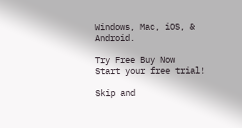Windows, Mac, iOS, & Android.

Try Free Buy Now
Start your free trial!

Skip and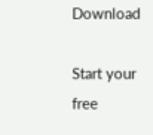Download

Start your free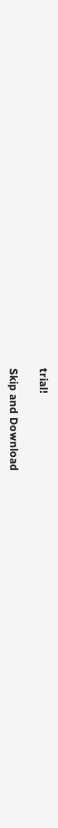trial!

Skip and Download